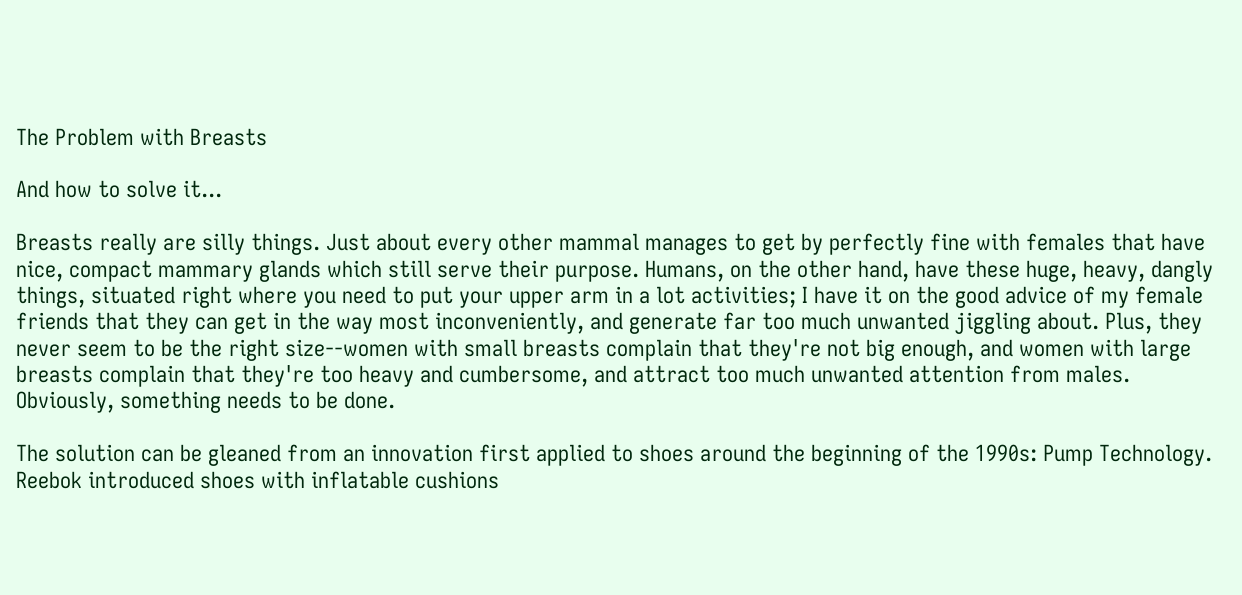The Problem with Breasts

And how to solve it...

Breasts really are silly things. Just about every other mammal manages to get by perfectly fine with females that have nice, compact mammary glands which still serve their purpose. Humans, on the other hand, have these huge, heavy, dangly things, situated right where you need to put your upper arm in a lot activities; I have it on the good advice of my female friends that they can get in the way most inconveniently, and generate far too much unwanted jiggling about. Plus, they never seem to be the right size--women with small breasts complain that they're not big enough, and women with large breasts complain that they're too heavy and cumbersome, and attract too much unwanted attention from males. Obviously, something needs to be done.

The solution can be gleaned from an innovation first applied to shoes around the beginning of the 1990s: Pump Technology. Reebok introduced shoes with inflatable cushions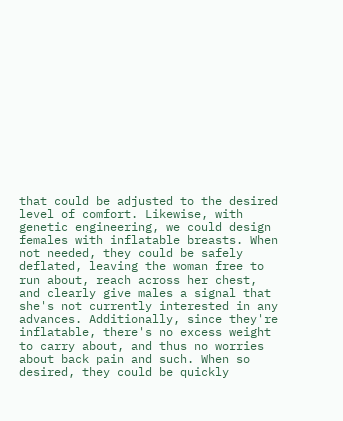that could be adjusted to the desired level of comfort. Likewise, with genetic engineering, we could design females with inflatable breasts. When not needed, they could be safely deflated, leaving the woman free to run about, reach across her chest, and clearly give males a signal that she's not currently interested in any advances. Additionally, since they're inflatable, there's no excess weight to carry about, and thus no worries about back pain and such. When so desired, they could be quickly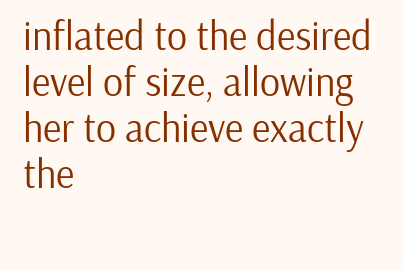inflated to the desired level of size, allowing her to achieve exactly the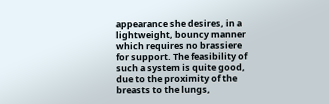appearance she desires, in a lightweight, bouncy manner which requires no brassiere for support. The feasibility of such a system is quite good, due to the proximity of the breasts to the lungs,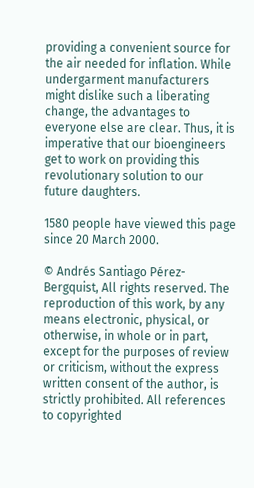providing a convenient source for the air needed for inflation. While undergarment manufacturers might dislike such a liberating change, the advantages to everyone else are clear. Thus, it is imperative that our bioengineers get to work on providing this revolutionary solution to our future daughters.

1580 people have viewed this page since 20 March 2000.

© Andrés Santiago Pérez-Bergquist, All rights reserved. The reproduction of this work, by any means electronic, physical, or otherwise, in whole or in part, except for the purposes of review or criticism, without the express written consent of the author, is strictly prohibited. All references to copyrighted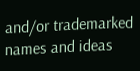and/or trademarked names and ideas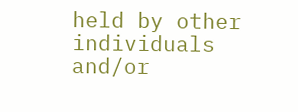held by other individuals and/or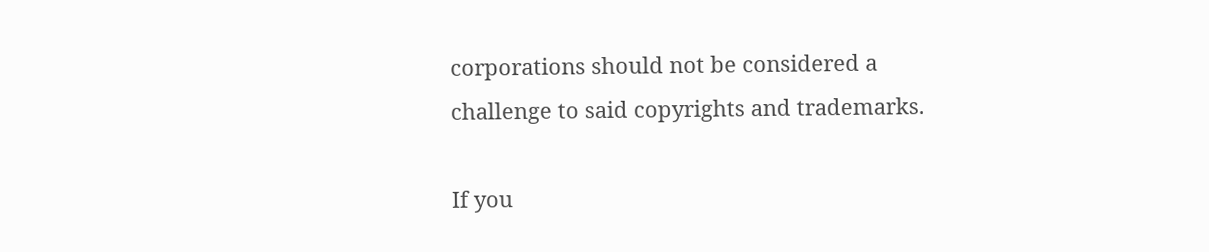corporations should not be considered a challenge to said copyrights and trademarks.

If you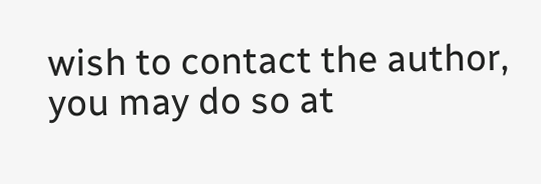wish to contact the author, you may do so at